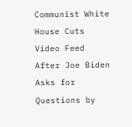Communist White House Cuts Video Feed After Joe Biden Asks for Questions by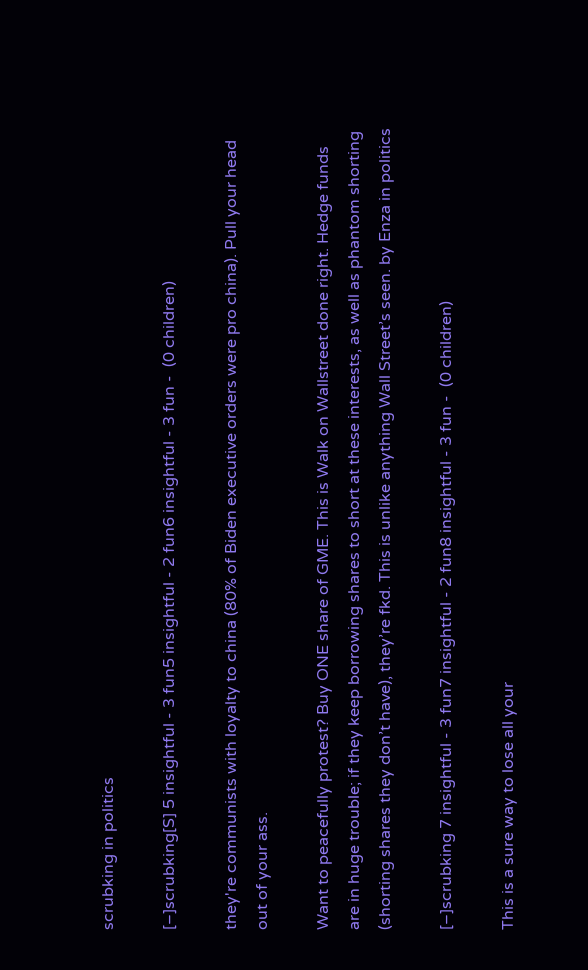scrubking in politics

[–]scrubking[S] 5 insightful - 3 fun5 insightful - 2 fun6 insightful - 3 fun -  (0 children)

they're communists with loyalty to china (80% of Biden executive orders were pro china). Pull your head out of your ass.

Want to peacefully protest? Buy ONE share of GME. This is Walk on Wallstreet done right. Hedge funds are in huge trouble; if they keep borrowing shares to short at these interests, as well as phantom shorting (shorting shares they don’t have), they’re fkd. This is unlike anything Wall Street’s seen. by Enza in politics

[–]scrubking 7 insightful - 3 fun7 insightful - 2 fun8 insightful - 3 fun -  (0 children)

This is a sure way to lose all your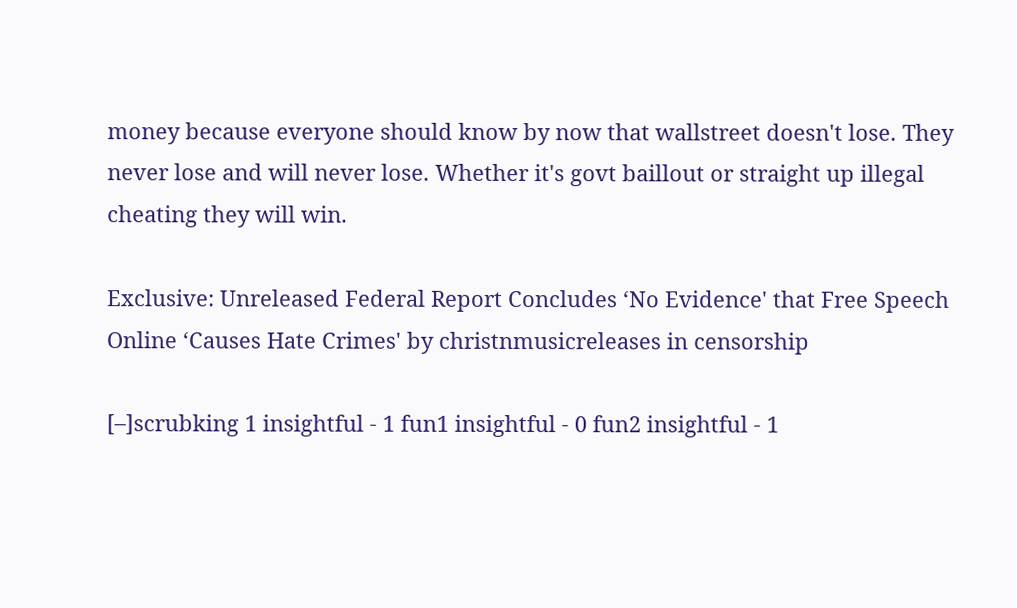money because everyone should know by now that wallstreet doesn't lose. They never lose and will never lose. Whether it's govt baillout or straight up illegal cheating they will win.

Exclusive: Unreleased Federal Report Concludes ‘No Evidence' that Free Speech Online ‘Causes Hate Crimes' by christnmusicreleases in censorship

[–]scrubking 1 insightful - 1 fun1 insightful - 0 fun2 insightful - 1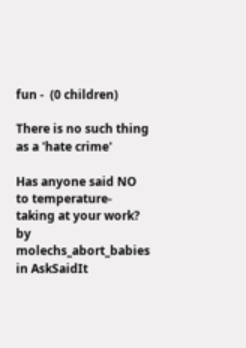fun -  (0 children)

There is no such thing as a 'hate crime'

Has anyone said NO to temperature-taking at your work? by molechs_abort_babies in AskSaidIt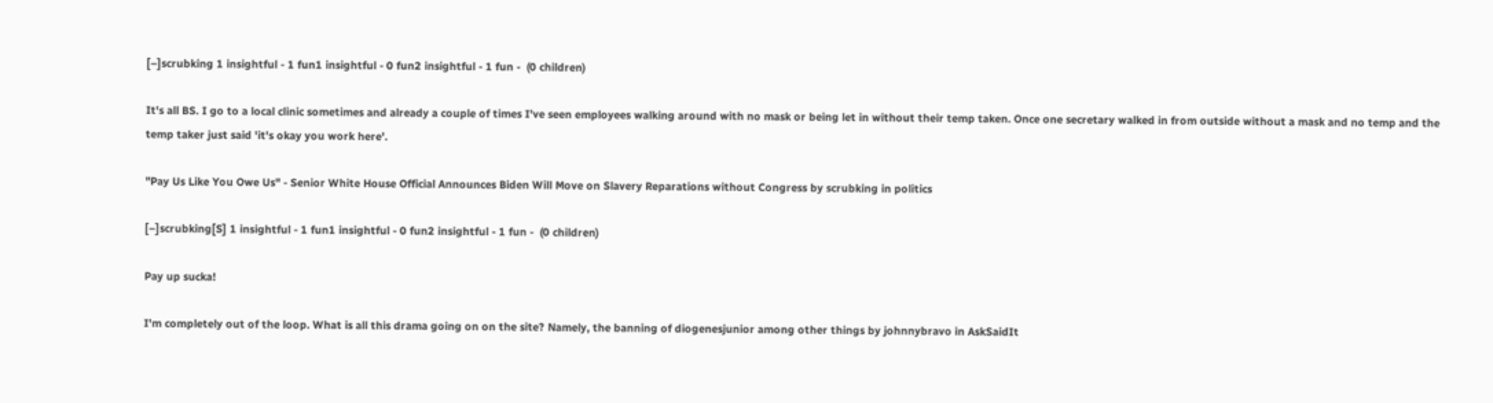[–]scrubking 1 insightful - 1 fun1 insightful - 0 fun2 insightful - 1 fun -  (0 children)

It's all BS. I go to a local clinic sometimes and already a couple of times I've seen employees walking around with no mask or being let in without their temp taken. Once one secretary walked in from outside without a mask and no temp and the temp taker just said 'it's okay you work here'.

"Pay Us Like You Owe Us" - Senior White House Official Announces Biden Will Move on Slavery Reparations without Congress by scrubking in politics

[–]scrubking[S] 1 insightful - 1 fun1 insightful - 0 fun2 insightful - 1 fun -  (0 children)

Pay up sucka!

I'm completely out of the loop. What is all this drama going on on the site? Namely, the banning of diogenesjunior among other things by johnnybravo in AskSaidIt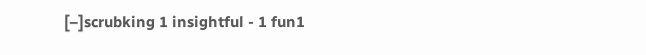[–]scrubking 1 insightful - 1 fun1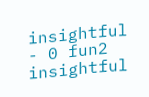insightful - 0 fun2 insightful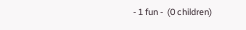- 1 fun -  (0 children)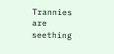Trannies are seething